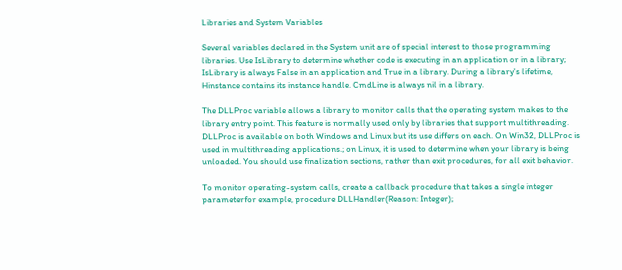Libraries and System Variables

Several variables declared in the System unit are of special interest to those programming libraries. Use IsLibrary to determine whether code is executing in an application or in a library; IsLibrary is always False in an application and True in a library. During a library's lifetime, Hinstance contains its instance handle. CmdLine is always nil in a library.

The DLLProc variable allows a library to monitor calls that the operating system makes to the library entry point. This feature is normally used only by libraries that support multithreading. DLLProc is available on both Windows and Linux but its use differs on each. On Win32, DLLProc is used in multithreading applications.; on Linux, it is used to determine when your library is being unloaded. You should use finalization sections, rather than exit procedures, for all exit behavior.

To monitor operating-system calls, create a callback procedure that takes a single integer parameterfor example, procedure DLLHandler(Reason: Integer);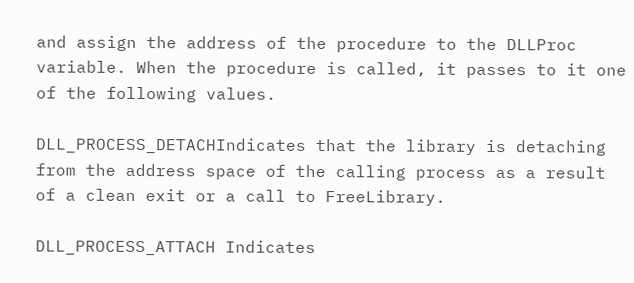and assign the address of the procedure to the DLLProc variable. When the procedure is called, it passes to it one of the following values.

DLL_PROCESS_DETACHIndicates that the library is detaching from the address space of the calling process as a result of a clean exit or a call to FreeLibrary.

DLL_PROCESS_ATTACH Indicates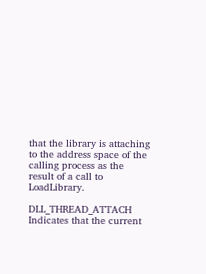that the library is attaching to the address space of the calling process as the result of a call to LoadLibrary.

DLL_THREAD_ATTACH Indicates that the current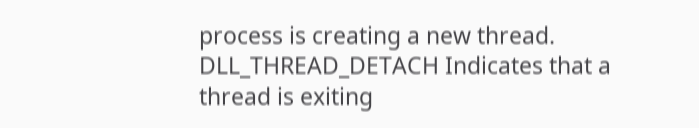process is creating a new thread. DLL_THREAD_DETACH Indicates that a thread is exiting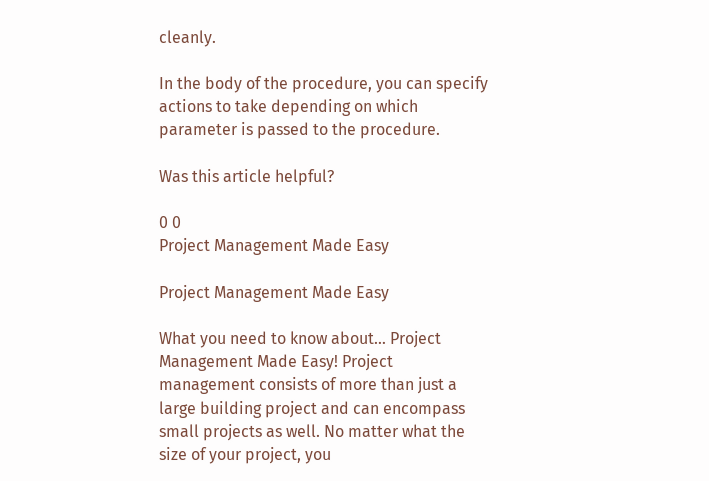cleanly.

In the body of the procedure, you can specify actions to take depending on which parameter is passed to the procedure.

Was this article helpful?

0 0
Project Management Made Easy

Project Management Made Easy

What you need to know about… Project Management Made Easy! Project management consists of more than just a large building project and can encompass small projects as well. No matter what the size of your project, you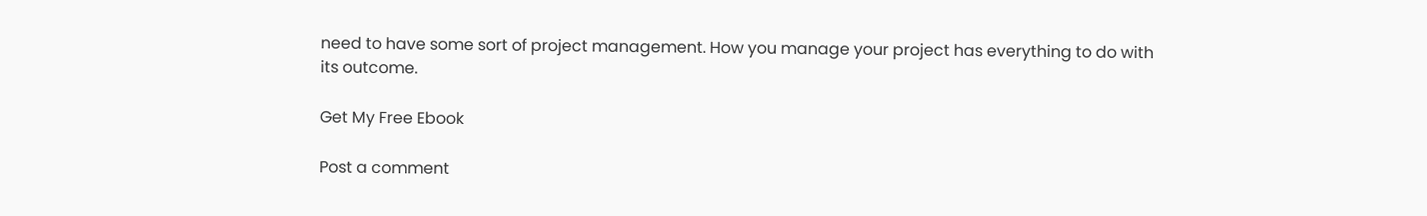need to have some sort of project management. How you manage your project has everything to do with its outcome.

Get My Free Ebook

Post a comment